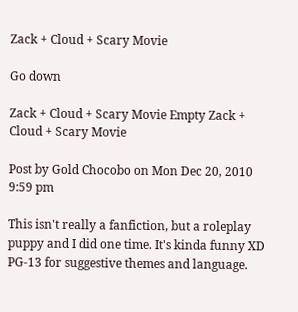Zack + Cloud + Scary Movie

Go down

Zack + Cloud + Scary Movie Empty Zack + Cloud + Scary Movie

Post by Gold Chocobo on Mon Dec 20, 2010 9:59 pm

This isn't really a fanfiction, but a roleplay puppy and I did one time. It's kinda funny XD
PG-13 for suggestive themes and language.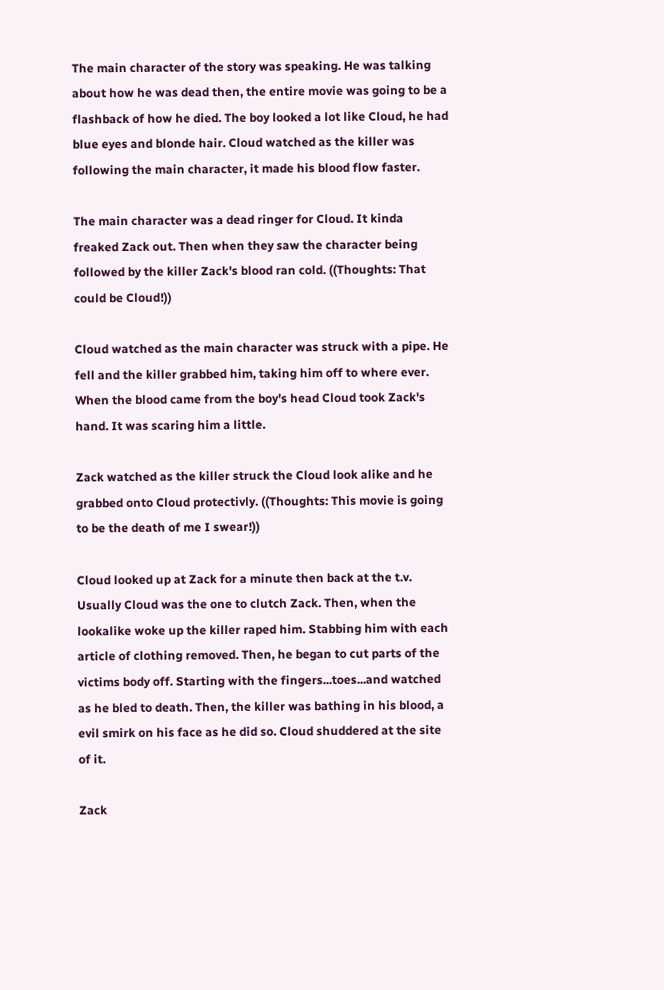The main character of the story was speaking. He was talking about how he was dead then, the entire movie was going to be a flashback of how he died. The boy looked a lot like Cloud, he had blue eyes and blonde hair. Cloud watched as the killer was following the main character, it made his blood flow faster.

The main character was a dead ringer for Cloud. It kinda freaked Zack out. Then when they saw the character being followed by the killer Zack's blood ran cold. ((Thoughts: That could be Cloud!))

Cloud watched as the main character was struck with a pipe. He fell and the killer grabbed him, taking him off to where ever. When the blood came from the boy's head Cloud took Zack's hand. It was scaring him a little.

Zack watched as the killer struck the Cloud look alike and he grabbed onto Cloud protectivly. ((Thoughts: This movie is going to be the death of me I swear!))

Cloud looked up at Zack for a minute then back at the t.v. Usually Cloud was the one to clutch Zack. Then, when the lookalike woke up the killer raped him. Stabbing him with each article of clothing removed. Then, he began to cut parts of the victims body off. Starting with the fingers...toes...and watched as he bled to death. Then, the killer was bathing in his blood, a evil smirk on his face as he did so. Cloud shuddered at the site of it.

Zack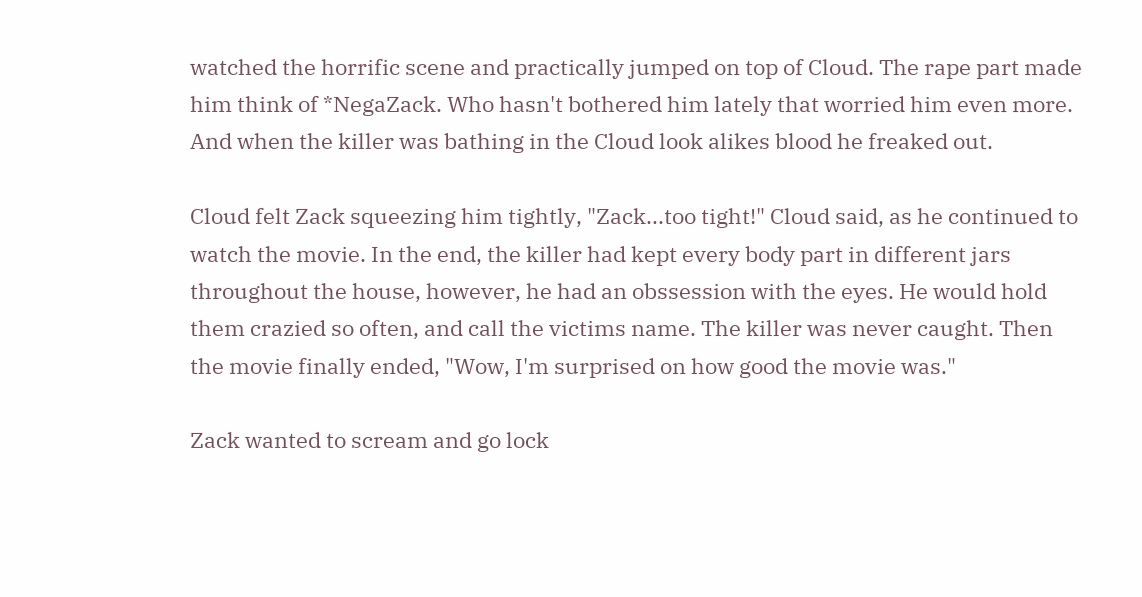watched the horrific scene and practically jumped on top of Cloud. The rape part made him think of *NegaZack. Who hasn't bothered him lately that worried him even more. And when the killer was bathing in the Cloud look alikes blood he freaked out.

Cloud felt Zack squeezing him tightly, "Zack...too tight!" Cloud said, as he continued to watch the movie. In the end, the killer had kept every body part in different jars throughout the house, however, he had an obssession with the eyes. He would hold them crazied so often, and call the victims name. The killer was never caught. Then the movie finally ended, "Wow, I'm surprised on how good the movie was."

Zack wanted to scream and go lock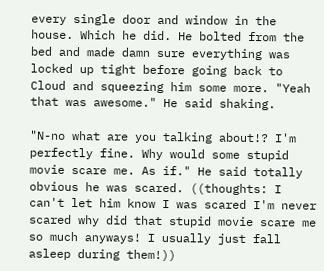every single door and window in the house. Which he did. He bolted from the bed and made damn sure everything was locked up tight before going back to Cloud and squeezing him some more. "Yeah that was awesome." He said shaking.

"N-no what are you talking about!? I'm perfectly fine. Why would some stupid movie scare me. As if." He said totally obvious he was scared. ((thoughts: I can't let him know I was scared I'm never scared why did that stupid movie scare me so much anyways! I usually just fall asleep during them!))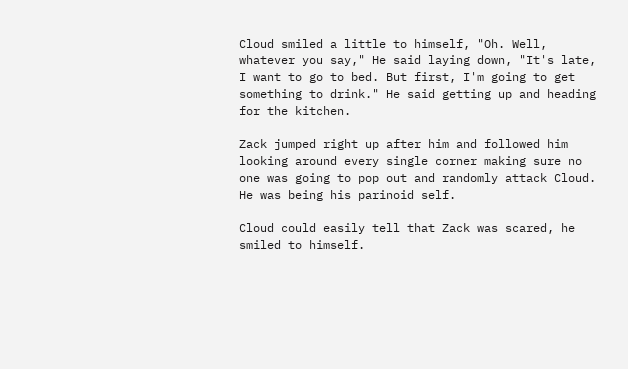Cloud smiled a little to himself, "Oh. Well, whatever you say," He said laying down, "It's late, I want to go to bed. But first, I'm going to get something to drink." He said getting up and heading for the kitchen.

Zack jumped right up after him and followed him looking around every single corner making sure no one was going to pop out and randomly attack Cloud. He was being his parinoid self.

Cloud could easily tell that Zack was scared, he smiled to himself.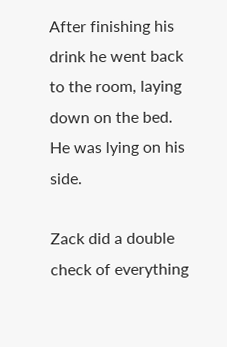After finishing his drink he went back to the room, laying down on the bed. He was lying on his side.

Zack did a double check of everything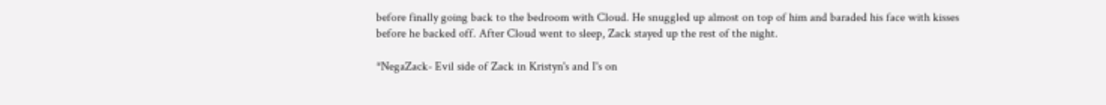before finally going back to the bedroom with Cloud. He snuggled up almost on top of him and baraded his face with kisses before he backed off. After Cloud went to sleep, Zack stayed up the rest of the night.

*NegaZack- Evil side of Zack in Kristyn's and I's on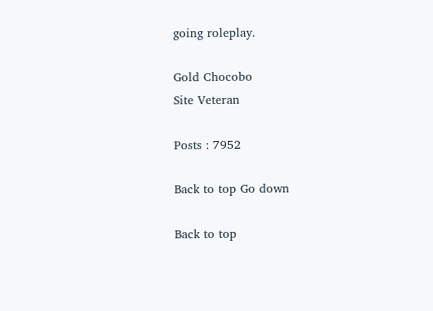going roleplay.

Gold Chocobo
Site Veteran

Posts : 7952

Back to top Go down

Back to top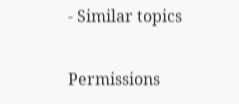- Similar topics

Permissions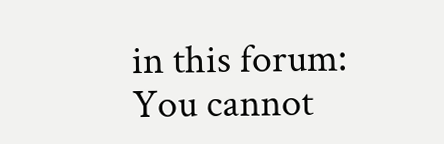in this forum:
You cannot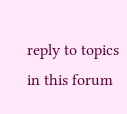reply to topics in this forum